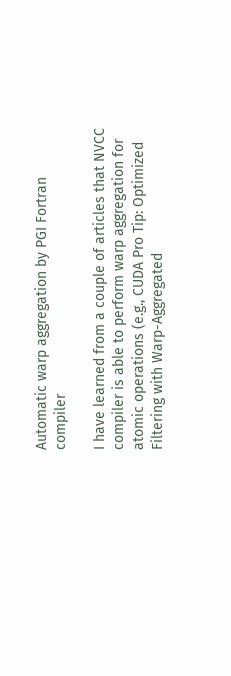Automatic warp aggregation by PGI Fortran compiler

I have learned from a couple of articles that NVCC compiler is able to perform warp aggregation for atomic operations (e.g., CUDA Pro Tip: Optimized Filtering with Warp-Aggregated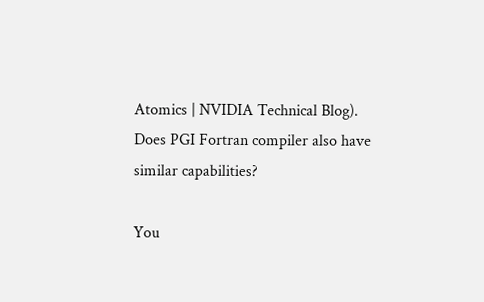Atomics | NVIDIA Technical Blog). Does PGI Fortran compiler also have similar capabilities?

You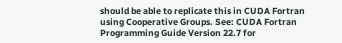should be able to replicate this in CUDA Fortran using Cooperative Groups. See: CUDA Fortran Programming Guide Version 22.7 for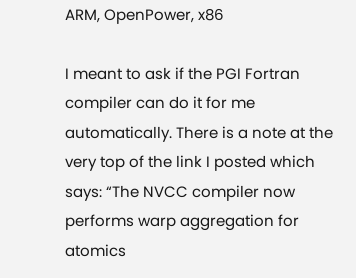ARM, OpenPower, x86

I meant to ask if the PGI Fortran compiler can do it for me automatically. There is a note at the very top of the link I posted which says: “The NVCC compiler now performs warp aggregation for atomics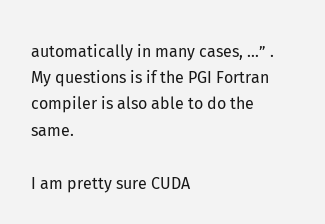automatically in many cases, …” . My questions is if the PGI Fortran compiler is also able to do the same.

I am pretty sure CUDA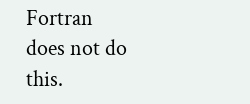Fortran does not do this.